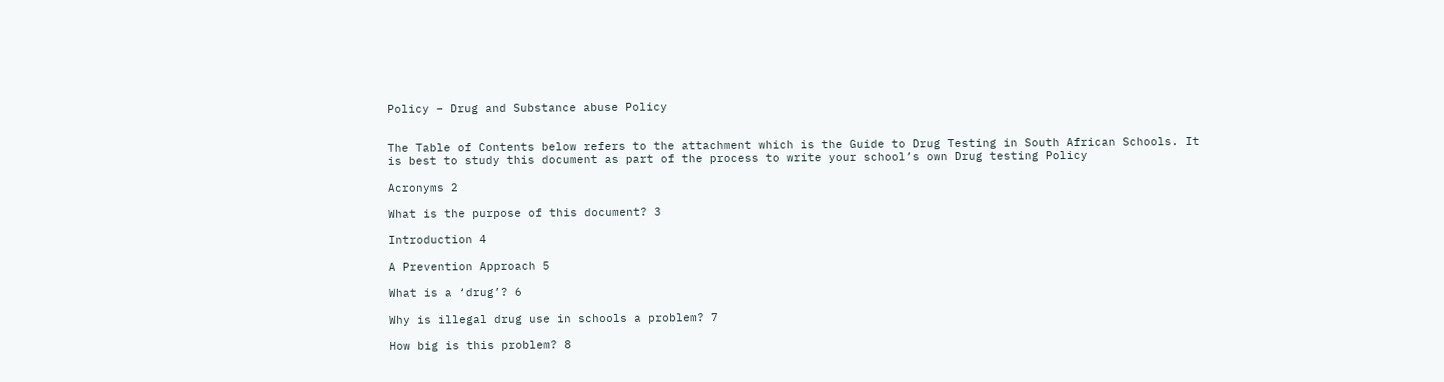Policy – Drug and Substance abuse Policy


The Table of Contents below refers to the attachment which is the Guide to Drug Testing in South African Schools. It is best to study this document as part of the process to write your school’s own Drug testing Policy

Acronyms 2

What is the purpose of this document? 3

Introduction 4

A Prevention Approach 5

What is a ‘drug’? 6

Why is illegal drug use in schools a problem? 7

How big is this problem? 8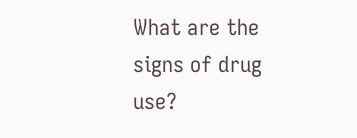What are the signs of drug use?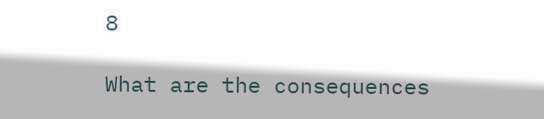8

What are the consequences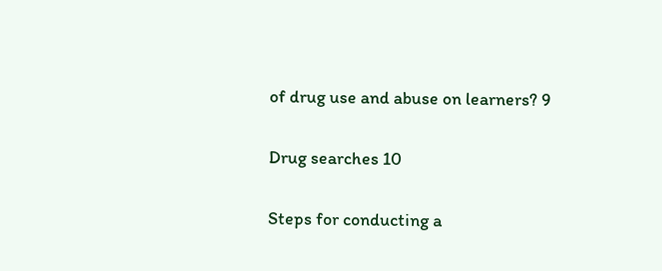of drug use and abuse on learners? 9

Drug searches 10

Steps for conducting a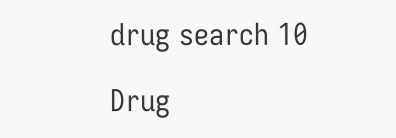drug search 10

Drug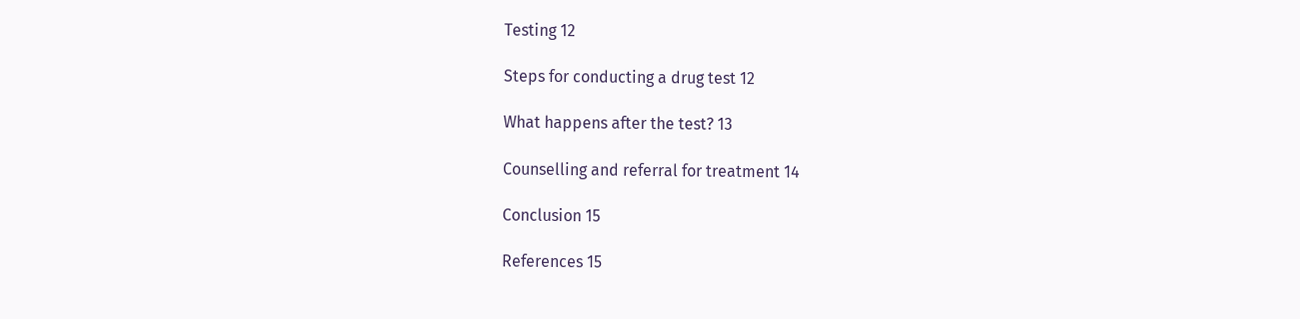Testing 12

Steps for conducting a drug test 12

What happens after the test? 13

Counselling and referral for treatment 14

Conclusion 15

References 15